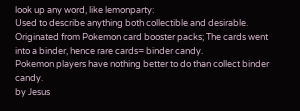look up any word, like lemonparty:
Used to describe anything both collectible and desirable. Originated from Pokemon card booster packs; The cards went into a binder, hence rare cards= binder candy.
Pokemon players have nothing better to do than collect binder candy.
by Jesus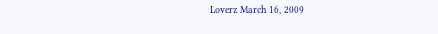Loverz March 16, 2009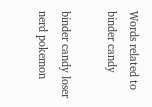Words related to binder candy

binder candy loser nerd pokemon